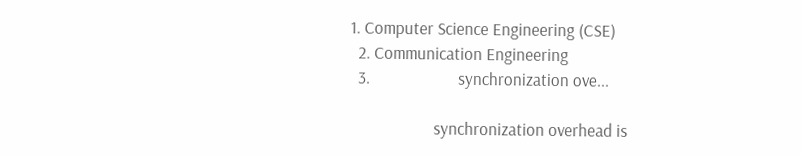1. Computer Science Engineering (CSE)
  2. Communication Engineering
  3.                      synchronization ove...

                     synchronization overhead is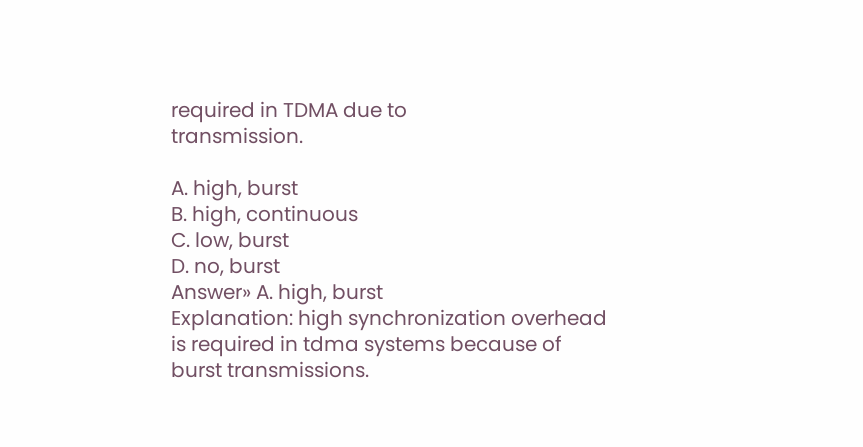required in TDMA due to                 transmission.

A. high, burst
B. high, continuous
C. low, burst
D. no, burst
Answer» A. high, burst
Explanation: high synchronization overhead is required in tdma systems because of burst transmissions.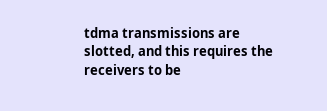tdma transmissions are slotted, and this requires the receivers to be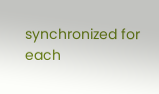synchronized for each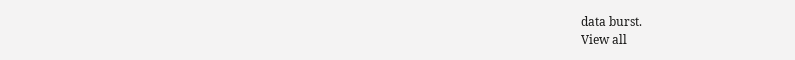data burst.
View all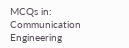MCQs in:   Communication Engineering